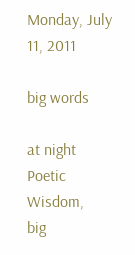Monday, July 11, 2011

big words

at night
Poetic Wisdom,
big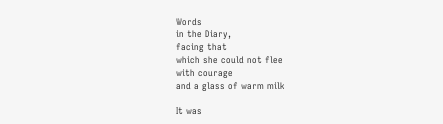Words
in the Diary,
facing that
which she could not flee
with courage
and a glass of warm milk

It was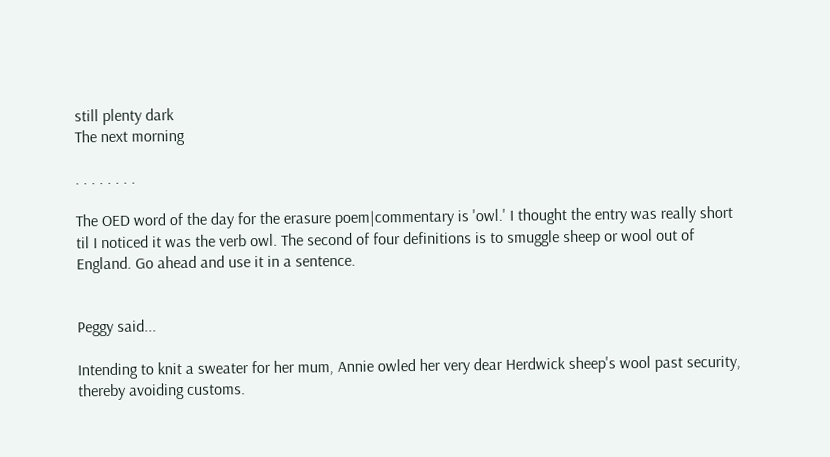still plenty dark
The next morning

. . . . . . . .

The OED word of the day for the erasure poem|commentary is 'owl.' I thought the entry was really short til I noticed it was the verb owl. The second of four definitions is to smuggle sheep or wool out of England. Go ahead and use it in a sentence.


Peggy said...

Intending to knit a sweater for her mum, Annie owled her very dear Herdwick sheep's wool past security, thereby avoiding customs.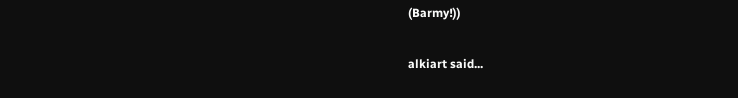(Barmy!))

alkiart said...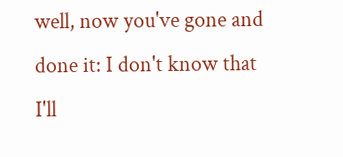well, now you've gone and done it: I don't know that I'll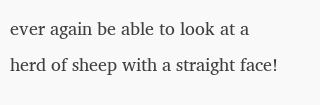ever again be able to look at a herd of sheep with a straight face!